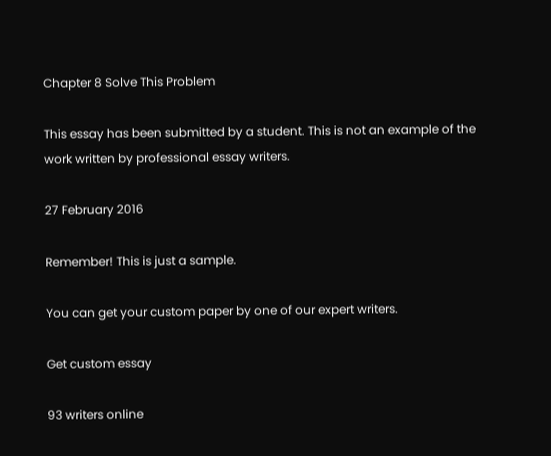Chapter 8 Solve This Problem

This essay has been submitted by a student. This is not an example of the work written by professional essay writers.

27 February 2016

Remember! This is just a sample.

You can get your custom paper by one of our expert writers.

Get custom essay

93 writers online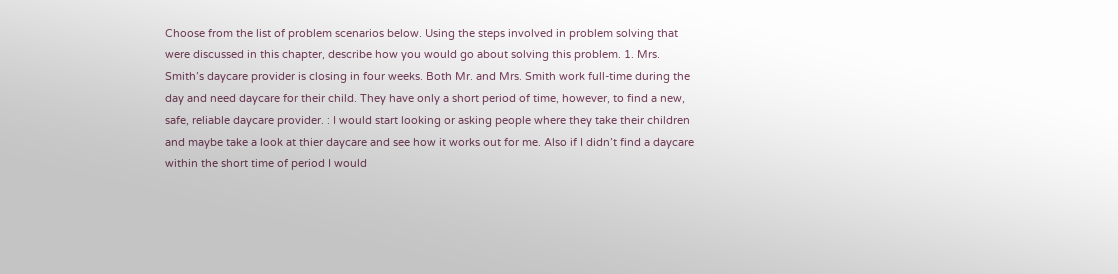Choose from the list of problem scenarios below. Using the steps involved in problem solving that were discussed in this chapter, describe how you would go about solving this problem. 1. Mrs. Smith’s daycare provider is closing in four weeks. Both Mr. and Mrs. Smith work full-time during the day and need daycare for their child. They have only a short period of time, however, to find a new, safe, reliable daycare provider. : I would start looking or asking people where they take their children and maybe take a look at thier daycare and see how it works out for me. Also if I didn’t find a daycare within the short time of period I would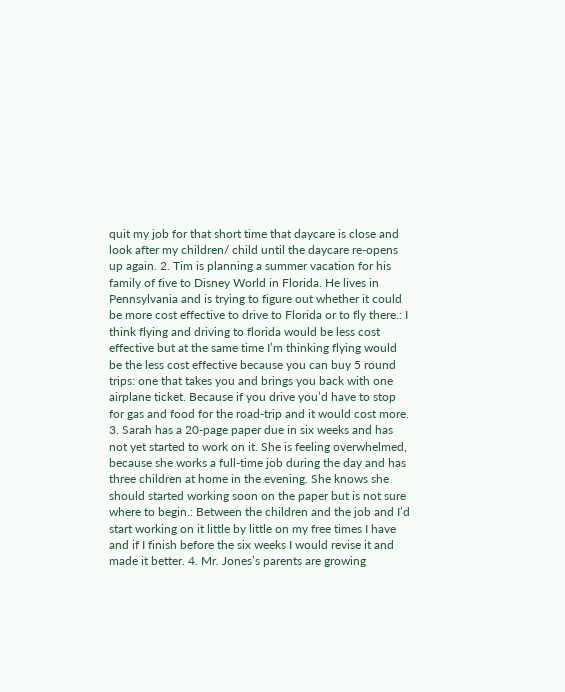quit my job for that short time that daycare is close and look after my children/ child until the daycare re-opens up again. 2. Tim is planning a summer vacation for his family of five to Disney World in Florida. He lives in Pennsylvania and is trying to figure out whether it could be more cost effective to drive to Florida or to fly there.: I think flying and driving to florida would be less cost effective but at the same time I’m thinking flying would be the less cost effective because you can buy 5 round trips: one that takes you and brings you back with one airplane ticket. Because if you drive you’d have to stop for gas and food for the road-trip and it would cost more. 3. Sarah has a 20-page paper due in six weeks and has not yet started to work on it. She is feeling overwhelmed, because she works a full-time job during the day and has three children at home in the evening. She knows she should started working soon on the paper but is not sure where to begin.: Between the children and the job and I’d start working on it little by little on my free times I have and if I finish before the six weeks I would revise it and made it better. 4. Mr. Jones’s parents are growing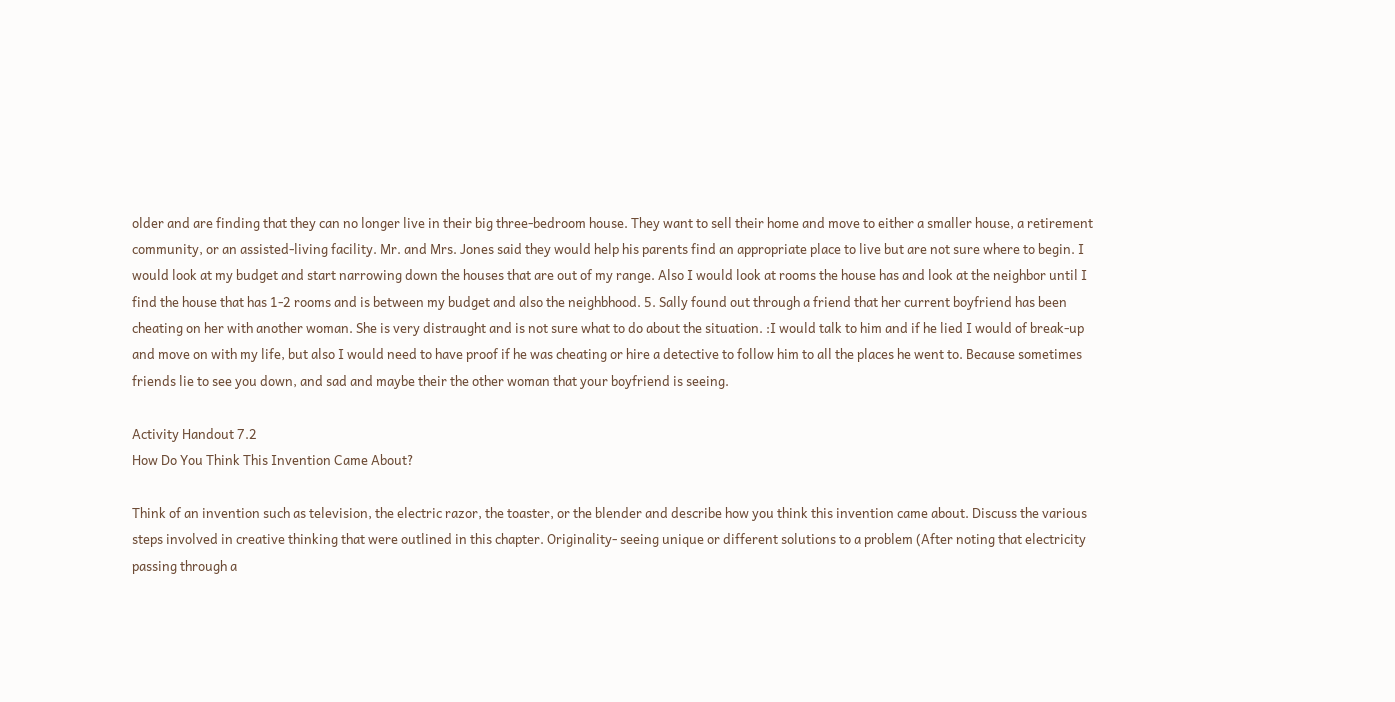older and are finding that they can no longer live in their big three-bedroom house. They want to sell their home and move to either a smaller house, a retirement community, or an assisted-living facility. Mr. and Mrs. Jones said they would help his parents find an appropriate place to live but are not sure where to begin. I would look at my budget and start narrowing down the houses that are out of my range. Also I would look at rooms the house has and look at the neighbor until I find the house that has 1-2 rooms and is between my budget and also the neighbhood. 5. Sally found out through a friend that her current boyfriend has been cheating on her with another woman. She is very distraught and is not sure what to do about the situation. :I would talk to him and if he lied I would of break-up and move on with my life, but also I would need to have proof if he was cheating or hire a detective to follow him to all the places he went to. Because sometimes friends lie to see you down, and sad and maybe their the other woman that your boyfriend is seeing.

Activity Handout 7.2
How Do You Think This Invention Came About?

Think of an invention such as television, the electric razor, the toaster, or the blender and describe how you think this invention came about. Discuss the various steps involved in creative thinking that were outlined in this chapter. Originality- seeing unique or different solutions to a problem (After noting that electricity passing through a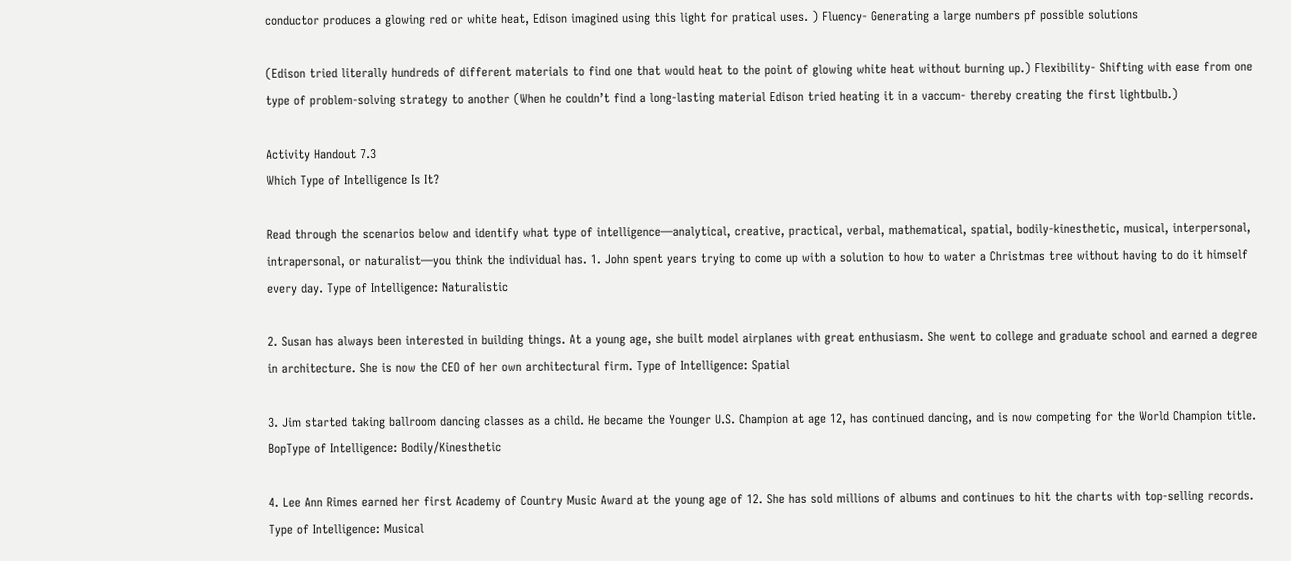conductor produces a glowing red or white heat, Edison imagined using this light for pratical uses. ) Fluency- Generating a large numbers pf possible solutions

(Edison tried literally hundreds of different materials to find one that would heat to the point of glowing white heat without burning up.) Flexibility- Shifting with ease from one type of problem-solving strategy to another (When he couldn’t find a long-lasting material Edison tried heating it in a vaccum- thereby creating the first lightbulb.)

Activity Handout 7.3
Which Type of Intelligence Is It?

Read through the scenarios below and identify what type of intelligence—analytical, creative, practical, verbal, mathematical, spatial, bodily-kinesthetic, musical, interpersonal, intrapersonal, or naturalist—you think the individual has. 1. John spent years trying to come up with a solution to how to water a Christmas tree without having to do it himself every day. Type of Intelligence: Naturalistic

2. Susan has always been interested in building things. At a young age, she built model airplanes with great enthusiasm. She went to college and graduate school and earned a degree in architecture. She is now the CEO of her own architectural firm. Type of Intelligence: Spatial

3. Jim started taking ballroom dancing classes as a child. He became the Younger U.S. Champion at age 12, has continued dancing, and is now competing for the World Champion title. BopType of Intelligence: Bodily/Kinesthetic

4. Lee Ann Rimes earned her first Academy of Country Music Award at the young age of 12. She has sold millions of albums and continues to hit the charts with top-selling records. Type of Intelligence: Musical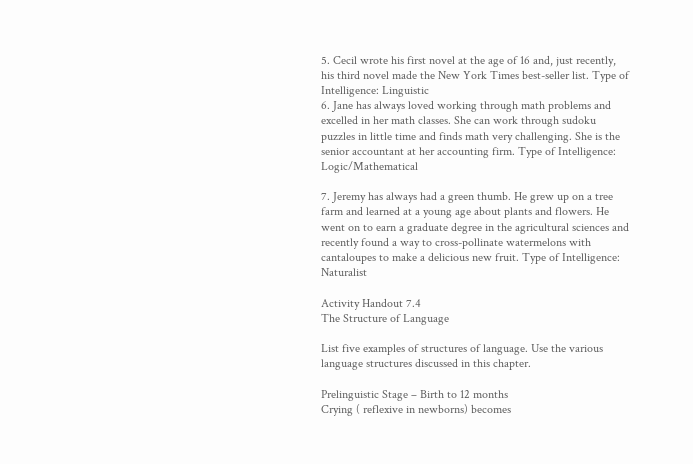5. Cecil wrote his first novel at the age of 16 and, just recently, his third novel made the New York Times best-seller list. Type of Intelligence: Linguistic
6. Jane has always loved working through math problems and excelled in her math classes. She can work through sudoku puzzles in little time and finds math very challenging. She is the senior accountant at her accounting firm. Type of Intelligence: Logic/Mathematical

7. Jeremy has always had a green thumb. He grew up on a tree farm and learned at a young age about plants and flowers. He went on to earn a graduate degree in the agricultural sciences and recently found a way to cross-pollinate watermelons with cantaloupes to make a delicious new fruit. Type of Intelligence: Naturalist

Activity Handout 7.4
The Structure of Language

List five examples of structures of language. Use the various language structures discussed in this chapter.

Prelinguistic Stage – Birth to 12 months
Crying ( reflexive in newborns) becomes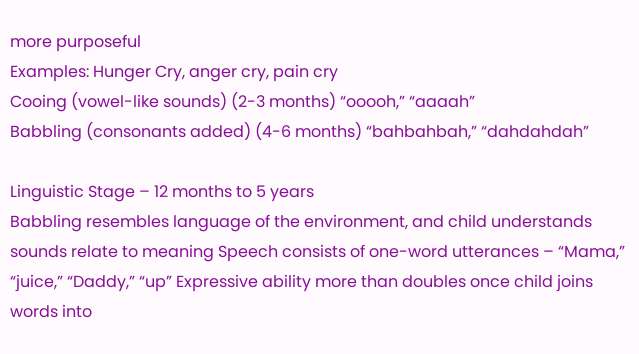more purposeful
Examples: Hunger Cry, anger cry, pain cry
Cooing (vowel-like sounds) (2-3 months) “ooooh,” “aaaah”
Babbling (consonants added) (4-6 months) “bahbahbah,” “dahdahdah”

Linguistic Stage – 12 months to 5 years
Babbling resembles language of the environment, and child understands sounds relate to meaning Speech consists of one-word utterances – “Mama,” “juice,” “Daddy,” “up” Expressive ability more than doubles once child joins words into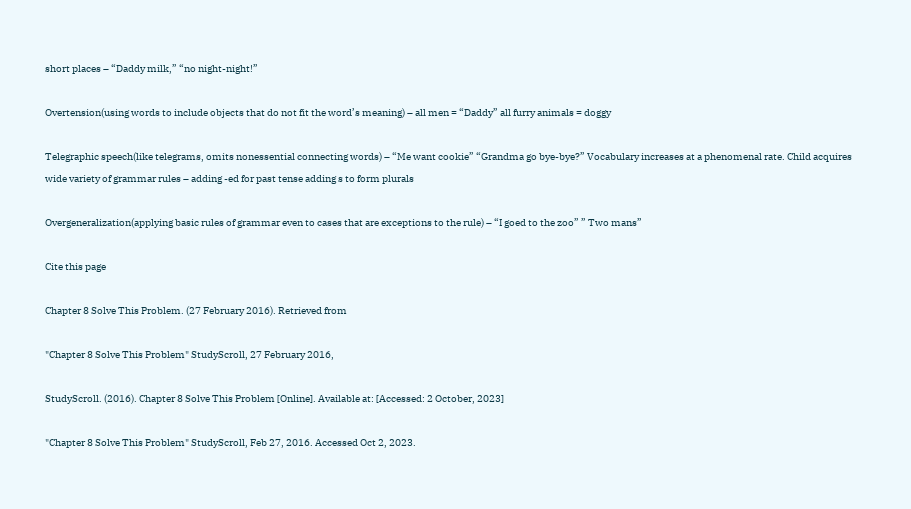short places – “Daddy milk,” “no night-night!”

Overtension(using words to include objects that do not fit the word’s meaning) – all men = “Daddy” all furry animals = doggy

Telegraphic speech(like telegrams, omits nonessential connecting words) – “Me want cookie” “Grandma go bye-bye?” Vocabulary increases at a phenomenal rate. Child acquires wide variety of grammar rules – adding -ed for past tense adding s to form plurals

Overgeneralization(applying basic rules of grammar even to cases that are exceptions to the rule) – “I goed to the zoo” ” Two mans”

Cite this page

Chapter 8 Solve This Problem. (27 February 2016). Retrieved from

"Chapter 8 Solve This Problem" StudyScroll, 27 February 2016,

StudyScroll. (2016). Chapter 8 Solve This Problem [Online]. Available at: [Accessed: 2 October, 2023]

"Chapter 8 Solve This Problem" StudyScroll, Feb 27, 2016. Accessed Oct 2, 2023.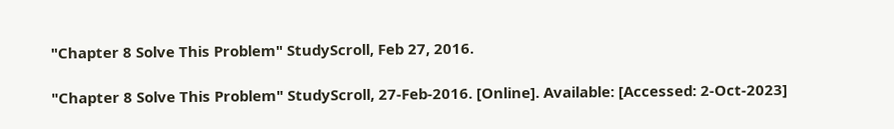"Chapter 8 Solve This Problem" StudyScroll, Feb 27, 2016.

"Chapter 8 Solve This Problem" StudyScroll, 27-Feb-2016. [Online]. Available: [Accessed: 2-Oct-2023]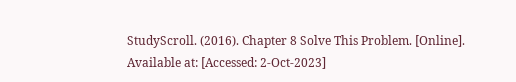StudyScroll. (2016). Chapter 8 Solve This Problem. [Online]. Available at: [Accessed: 2-Oct-2023]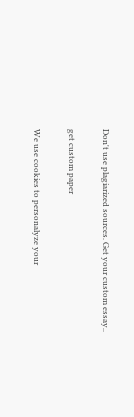Don't use plagiarized sources. Get your custom essay..

get custom paper

We use cookies to personalyze your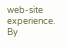web-site experience. By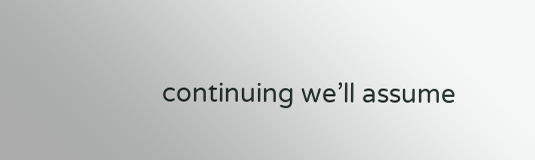continuing we’ll assume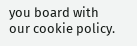you board with our cookie policy.